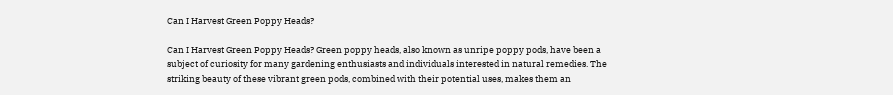Can I Harvest Green Poppy Heads?

Can I Harvest Green Poppy Heads? Green poppy heads, also known as unripe poppy pods, have been a subject of curiosity for many gardening enthusiasts and individuals interested in natural remedies. The striking beauty of these vibrant green pods, combined with their potential uses, makes them an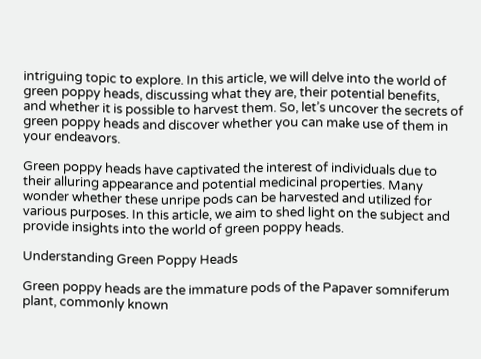intriguing topic to explore. In this article, we will delve into the world of green poppy heads, discussing what they are, their potential benefits, and whether it is possible to harvest them. So, let’s uncover the secrets of green poppy heads and discover whether you can make use of them in your endeavors.

Green poppy heads have captivated the interest of individuals due to their alluring appearance and potential medicinal properties. Many wonder whether these unripe pods can be harvested and utilized for various purposes. In this article, we aim to shed light on the subject and provide insights into the world of green poppy heads.

Understanding Green Poppy Heads

Green poppy heads are the immature pods of the Papaver somniferum plant, commonly known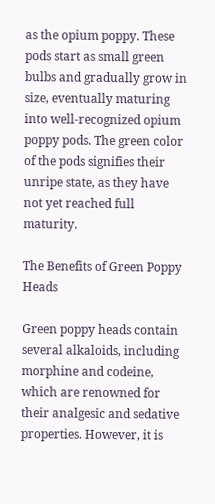as the opium poppy. These pods start as small green bulbs and gradually grow in size, eventually maturing into well-recognized opium poppy pods. The green color of the pods signifies their unripe state, as they have not yet reached full maturity.

The Benefits of Green Poppy Heads

Green poppy heads contain several alkaloids, including morphine and codeine, which are renowned for their analgesic and sedative properties. However, it is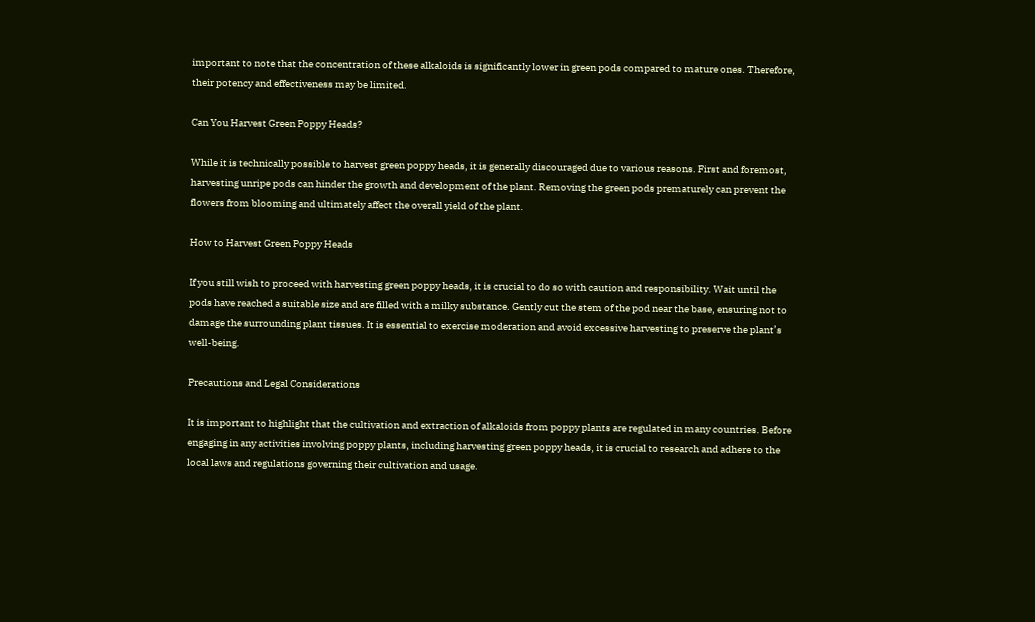important to note that the concentration of these alkaloids is significantly lower in green pods compared to mature ones. Therefore, their potency and effectiveness may be limited.

Can You Harvest Green Poppy Heads?

While it is technically possible to harvest green poppy heads, it is generally discouraged due to various reasons. First and foremost, harvesting unripe pods can hinder the growth and development of the plant. Removing the green pods prematurely can prevent the flowers from blooming and ultimately affect the overall yield of the plant.

How to Harvest Green Poppy Heads

If you still wish to proceed with harvesting green poppy heads, it is crucial to do so with caution and responsibility. Wait until the pods have reached a suitable size and are filled with a milky substance. Gently cut the stem of the pod near the base, ensuring not to damage the surrounding plant tissues. It is essential to exercise moderation and avoid excessive harvesting to preserve the plant’s well-being.

Precautions and Legal Considerations

It is important to highlight that the cultivation and extraction of alkaloids from poppy plants are regulated in many countries. Before engaging in any activities involving poppy plants, including harvesting green poppy heads, it is crucial to research and adhere to the local laws and regulations governing their cultivation and usage.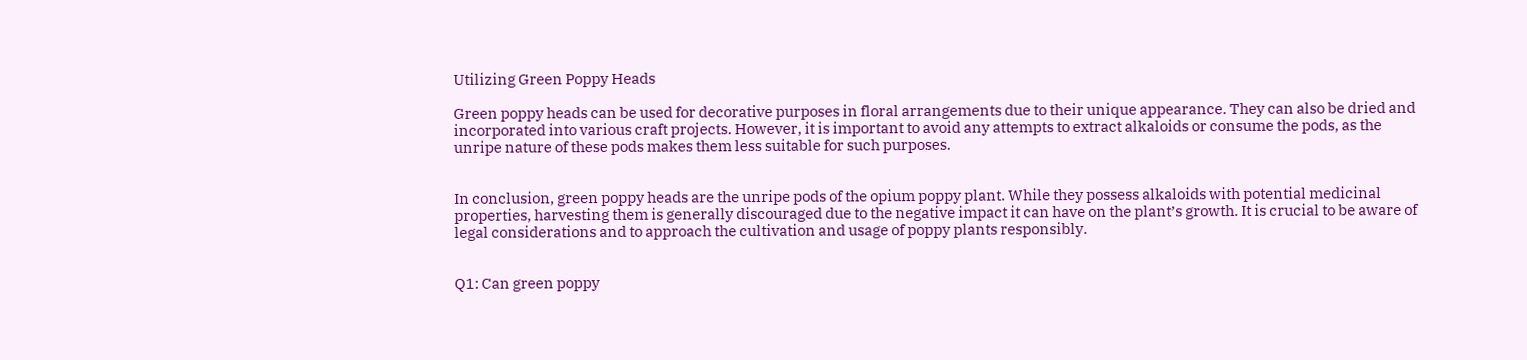Utilizing Green Poppy Heads

Green poppy heads can be used for decorative purposes in floral arrangements due to their unique appearance. They can also be dried and incorporated into various craft projects. However, it is important to avoid any attempts to extract alkaloids or consume the pods, as the unripe nature of these pods makes them less suitable for such purposes.


In conclusion, green poppy heads are the unripe pods of the opium poppy plant. While they possess alkaloids with potential medicinal properties, harvesting them is generally discouraged due to the negative impact it can have on the plant’s growth. It is crucial to be aware of legal considerations and to approach the cultivation and usage of poppy plants responsibly.


Q1: Can green poppy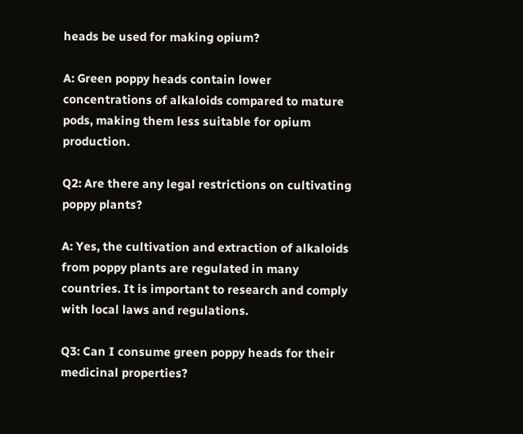heads be used for making opium?

A: Green poppy heads contain lower concentrations of alkaloids compared to mature pods, making them less suitable for opium production.

Q2: Are there any legal restrictions on cultivating poppy plants?

A: Yes, the cultivation and extraction of alkaloids from poppy plants are regulated in many countries. It is important to research and comply with local laws and regulations.

Q3: Can I consume green poppy heads for their medicinal properties?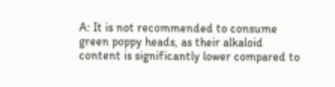A: It is not recommended to consume green poppy heads, as their alkaloid content is significantly lower compared to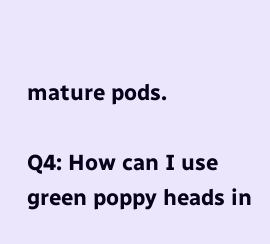mature pods.

Q4: How can I use green poppy heads in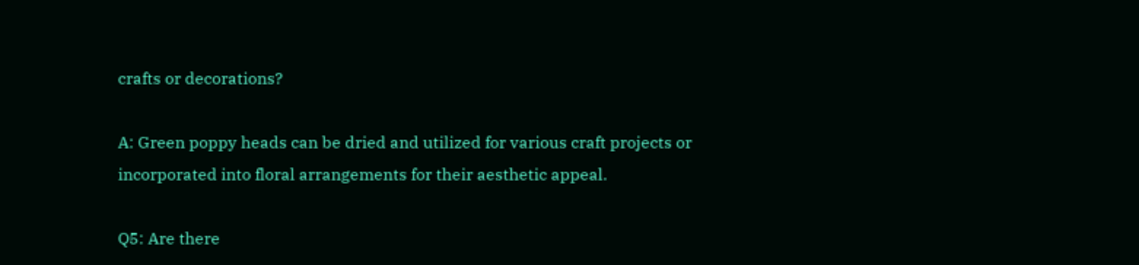crafts or decorations?

A: Green poppy heads can be dried and utilized for various craft projects or incorporated into floral arrangements for their aesthetic appeal.

Q5: Are there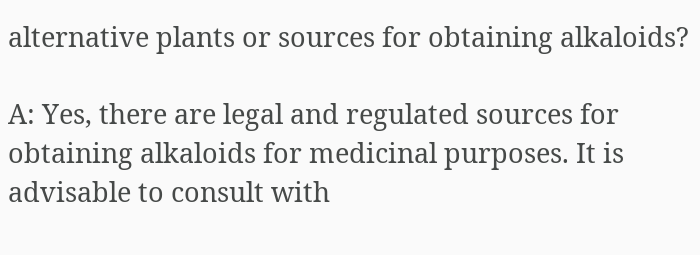alternative plants or sources for obtaining alkaloids?

A: Yes, there are legal and regulated sources for obtaining alkaloids for medicinal purposes. It is advisable to consult with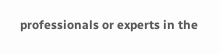professionals or experts in the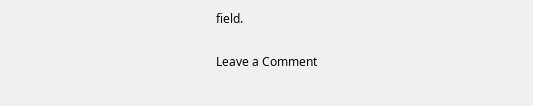field.

Leave a Comment